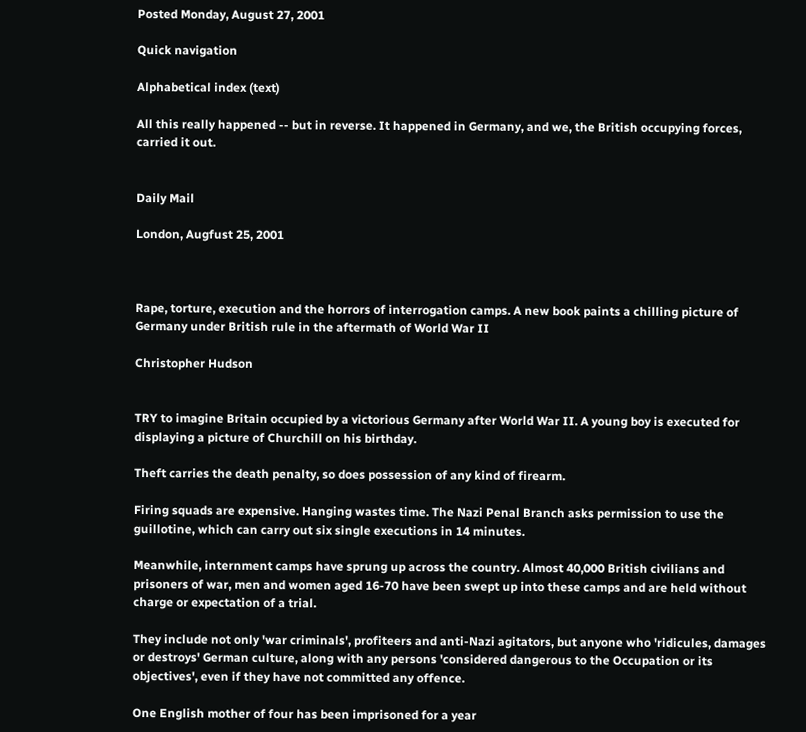Posted Monday, August 27, 2001

Quick navigation

Alphabetical index (text)

All this really happened -- but in reverse. It happened in Germany, and we, the British occupying forces, carried it out.


Daily Mail

London, Augfust 25, 2001



Rape, torture, execution and the horrors of interrogation camps. A new book paints a chilling picture of Germany under British rule in the aftermath of World War II

Christopher Hudson


TRY to imagine Britain occupied by a victorious Germany after World War II. A young boy is executed for displaying a picture of Churchill on his birthday.

Theft carries the death penalty, so does possession of any kind of firearm.

Firing squads are expensive. Hanging wastes time. The Nazi Penal Branch asks permission to use the guillotine, which can carry out six single executions in 14 minutes.

Meanwhile, internment camps have sprung up across the country. Almost 40,000 British civilians and prisoners of war, men and women aged 16-70 have been swept up into these camps and are held without charge or expectation of a trial.

They include not only 'war criminals', profiteers and anti-Nazi agitators, but anyone who 'ridicules, damages or destroys' German culture, along with any persons 'considered dangerous to the Occupation or its objectives', even if they have not committed any offence.

One English mother of four has been imprisoned for a year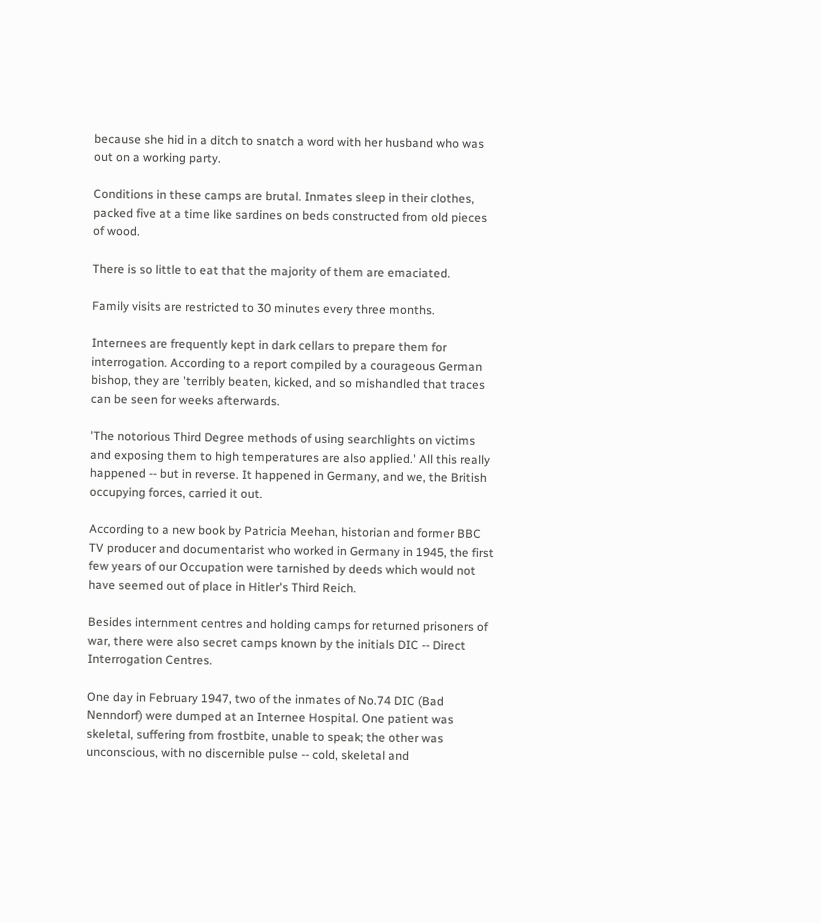because she hid in a ditch to snatch a word with her husband who was out on a working party.

Conditions in these camps are brutal. Inmates sleep in their clothes, packed five at a time like sardines on beds constructed from old pieces of wood.

There is so little to eat that the majority of them are emaciated.

Family visits are restricted to 30 minutes every three months.

Internees are frequently kept in dark cellars to prepare them for interrogation. According to a report compiled by a courageous German bishop, they are 'terribly beaten, kicked, and so mishandled that traces can be seen for weeks afterwards.

'The notorious Third Degree methods of using searchlights on victims and exposing them to high temperatures are also applied.' All this really happened -- but in reverse. It happened in Germany, and we, the British occupying forces, carried it out.

According to a new book by Patricia Meehan, historian and former BBC TV producer and documentarist who worked in Germany in 1945, the first few years of our Occupation were tarnished by deeds which would not have seemed out of place in Hitler's Third Reich.

Besides internment centres and holding camps for returned prisoners of war, there were also secret camps known by the initials DIC -- Direct Interrogation Centres.

One day in February 1947, two of the inmates of No.74 DIC (Bad Nenndorf) were dumped at an Internee Hospital. One patient was skeletal, suffering from frostbite, unable to speak; the other was unconscious, with no discernible pulse -- cold, skeletal and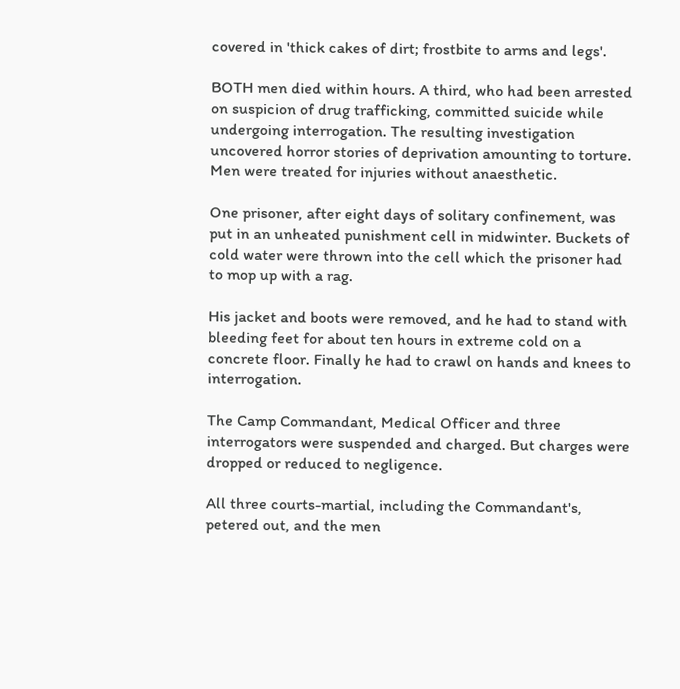covered in 'thick cakes of dirt; frostbite to arms and legs'.

BOTH men died within hours. A third, who had been arrested on suspicion of drug trafficking, committed suicide while undergoing interrogation. The resulting investigation uncovered horror stories of deprivation amounting to torture. Men were treated for injuries without anaesthetic.

One prisoner, after eight days of solitary confinement, was put in an unheated punishment cell in midwinter. Buckets of cold water were thrown into the cell which the prisoner had to mop up with a rag.

His jacket and boots were removed, and he had to stand with bleeding feet for about ten hours in extreme cold on a concrete floor. Finally he had to crawl on hands and knees to interrogation.

The Camp Commandant, Medical Officer and three interrogators were suspended and charged. But charges were dropped or reduced to negligence.

All three courts-martial, including the Commandant's, petered out, and the men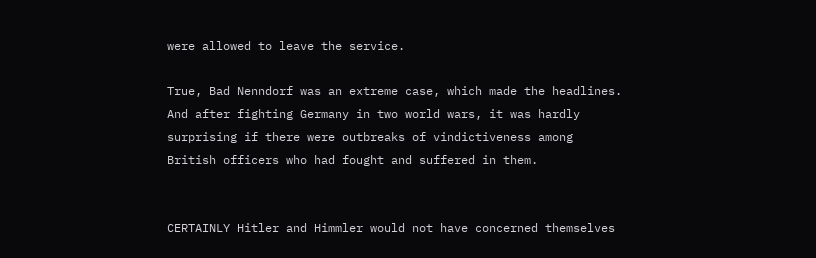were allowed to leave the service.

True, Bad Nenndorf was an extreme case, which made the headlines. And after fighting Germany in two world wars, it was hardly surprising if there were outbreaks of vindictiveness among British officers who had fought and suffered in them.


CERTAINLY Hitler and Himmler would not have concerned themselves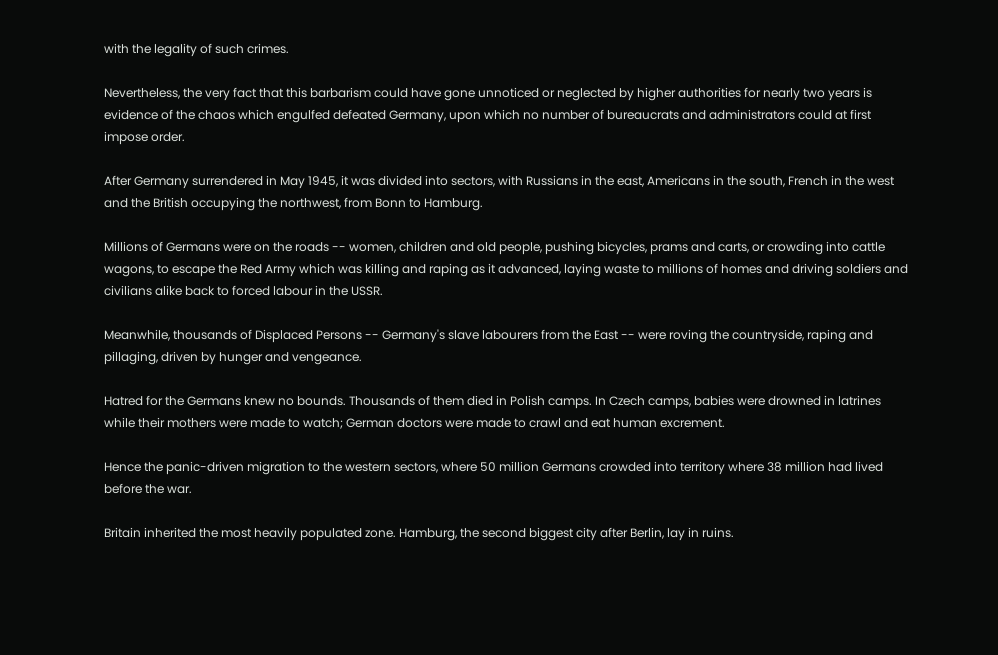with the legality of such crimes.

Nevertheless, the very fact that this barbarism could have gone unnoticed or neglected by higher authorities for nearly two years is evidence of the chaos which engulfed defeated Germany, upon which no number of bureaucrats and administrators could at first impose order.

After Germany surrendered in May 1945, it was divided into sectors, with Russians in the east, Americans in the south, French in the west and the British occupying the northwest, from Bonn to Hamburg.

Millions of Germans were on the roads -- women, children and old people, pushing bicycles, prams and carts, or crowding into cattle wagons, to escape the Red Army which was killing and raping as it advanced, laying waste to millions of homes and driving soldiers and civilians alike back to forced labour in the USSR.

Meanwhile, thousands of Displaced Persons -- Germany's slave labourers from the East -- were roving the countryside, raping and pillaging, driven by hunger and vengeance.

Hatred for the Germans knew no bounds. Thousands of them died in Polish camps. In Czech camps, babies were drowned in latrines while their mothers were made to watch; German doctors were made to crawl and eat human excrement.

Hence the panic-driven migration to the western sectors, where 50 million Germans crowded into territory where 38 million had lived before the war.

Britain inherited the most heavily populated zone. Hamburg, the second biggest city after Berlin, lay in ruins.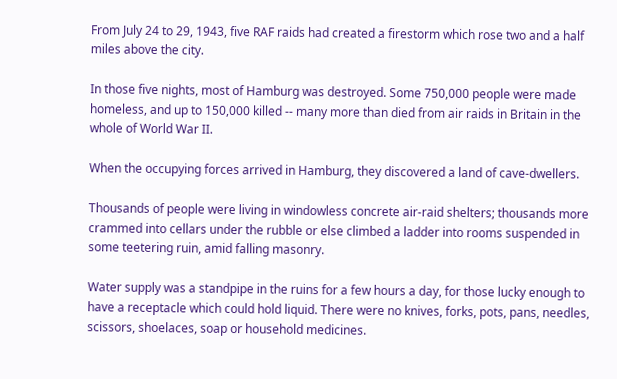From July 24 to 29, 1943, five RAF raids had created a firestorm which rose two and a half miles above the city.

In those five nights, most of Hamburg was destroyed. Some 750,000 people were made homeless, and up to 150,000 killed -- many more than died from air raids in Britain in the whole of World War II.

When the occupying forces arrived in Hamburg, they discovered a land of cave-dwellers.

Thousands of people were living in windowless concrete air-raid shelters; thousands more crammed into cellars under the rubble or else climbed a ladder into rooms suspended in some teetering ruin, amid falling masonry.

Water supply was a standpipe in the ruins for a few hours a day, for those lucky enough to have a receptacle which could hold liquid. There were no knives, forks, pots, pans, needles, scissors, shoelaces, soap or household medicines.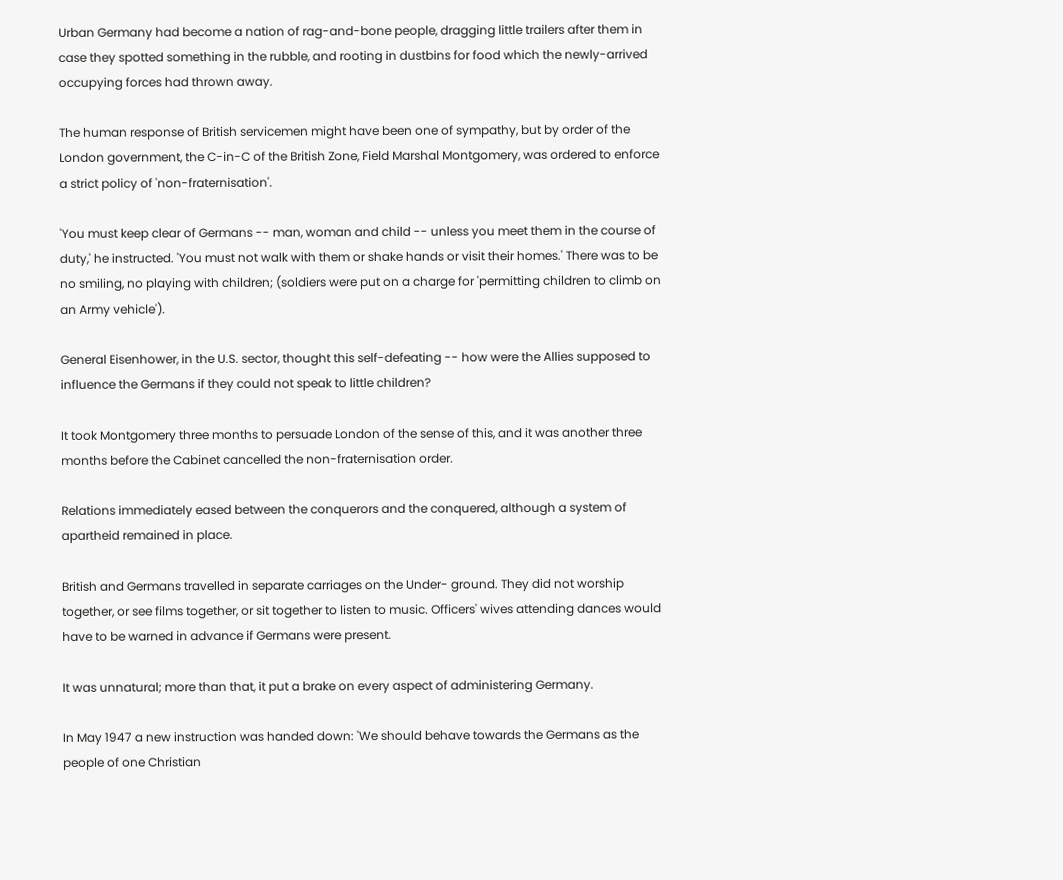Urban Germany had become a nation of rag-and-bone people, dragging little trailers after them in case they spotted something in the rubble, and rooting in dustbins for food which the newly-arrived occupying forces had thrown away.

The human response of British servicemen might have been one of sympathy, but by order of the London government, the C-in-C of the British Zone, Field Marshal Montgomery, was ordered to enforce a strict policy of 'non-fraternisation'.

'You must keep clear of Germans -- man, woman and child -- unless you meet them in the course of duty,' he instructed. 'You must not walk with them or shake hands or visit their homes.' There was to be no smiling, no playing with children; (soldiers were put on a charge for 'permitting children to climb on an Army vehicle').

General Eisenhower, in the U.S. sector, thought this self-defeating -- how were the Allies supposed to influence the Germans if they could not speak to little children?

It took Montgomery three months to persuade London of the sense of this, and it was another three months before the Cabinet cancelled the non-fraternisation order.

Relations immediately eased between the conquerors and the conquered, although a system of apartheid remained in place.

British and Germans travelled in separate carriages on the Under- ground. They did not worship together, or see films together, or sit together to listen to music. Officers' wives attending dances would have to be warned in advance if Germans were present.

It was unnatural; more than that, it put a brake on every aspect of administering Germany.

In May 1947 a new instruction was handed down: 'We should behave towards the Germans as the people of one Christian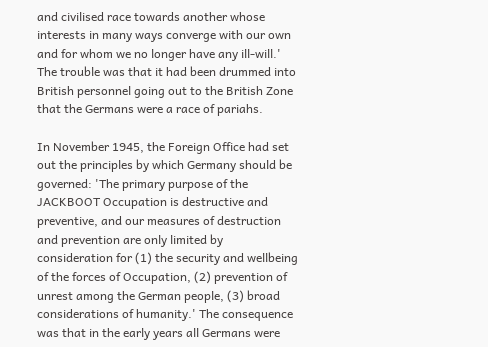and civilised race towards another whose interests in many ways converge with our own and for whom we no longer have any ill-will.' The trouble was that it had been drummed into British personnel going out to the British Zone that the Germans were a race of pariahs.

In November 1945, the Foreign Office had set out the principles by which Germany should be governed: 'The primary purpose of the JACKBOOT Occupation is destructive and preventive, and our measures of destruction and prevention are only limited by consideration for (1) the security and wellbeing of the forces of Occupation, (2) prevention of unrest among the German people, (3) broad considerations of humanity.' The consequence was that in the early years all Germans were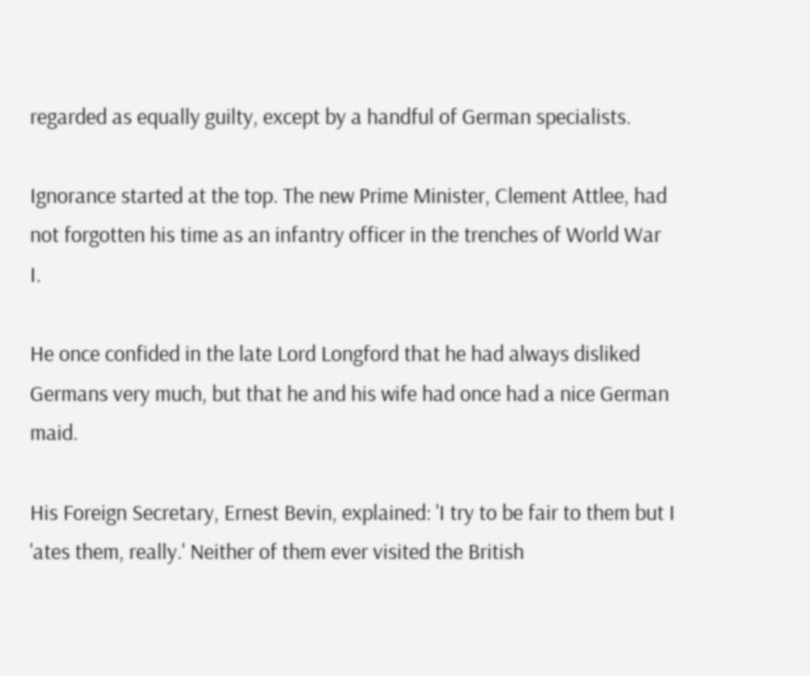regarded as equally guilty, except by a handful of German specialists.

Ignorance started at the top. The new Prime Minister, Clement Attlee, had not forgotten his time as an infantry officer in the trenches of World War I.

He once confided in the late Lord Longford that he had always disliked Germans very much, but that he and his wife had once had a nice German maid.

His Foreign Secretary, Ernest Bevin, explained: 'I try to be fair to them but I 'ates them, really.' Neither of them ever visited the British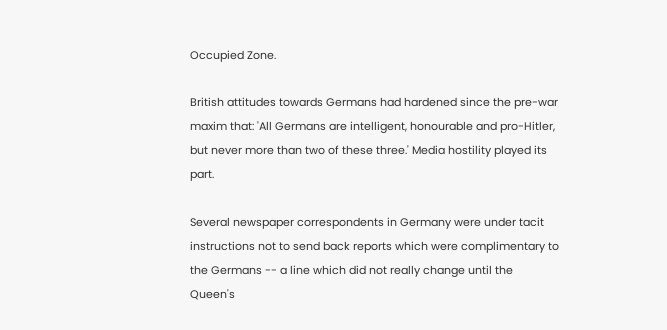Occupied Zone.

British attitudes towards Germans had hardened since the pre-war maxim that: 'All Germans are intelligent, honourable and pro-Hitler, but never more than two of these three.' Media hostility played its part.

Several newspaper correspondents in Germany were under tacit instructions not to send back reports which were complimentary to the Germans -- a line which did not really change until the Queen's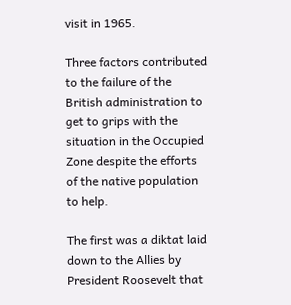visit in 1965.

Three factors contributed to the failure of the British administration to get to grips with the situation in the Occupied Zone despite the efforts of the native population to help.

The first was a diktat laid down to the Allies by President Roosevelt that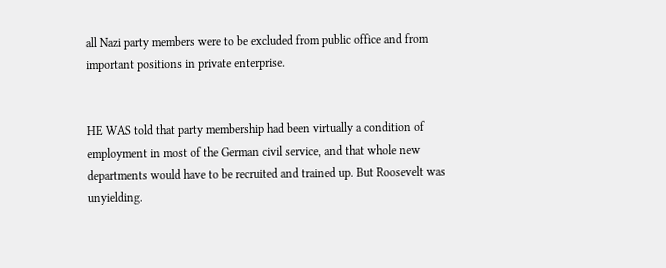all Nazi party members were to be excluded from public office and from important positions in private enterprise.


HE WAS told that party membership had been virtually a condition of employment in most of the German civil service, and that whole new departments would have to be recruited and trained up. But Roosevelt was unyielding.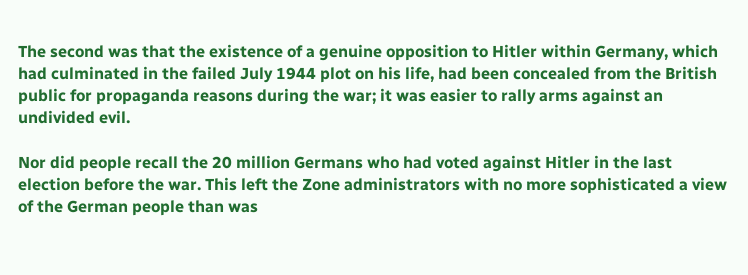The second was that the existence of a genuine opposition to Hitler within Germany, which had culminated in the failed July 1944 plot on his life, had been concealed from the British public for propaganda reasons during the war; it was easier to rally arms against an undivided evil.

Nor did people recall the 20 million Germans who had voted against Hitler in the last election before the war. This left the Zone administrators with no more sophisticated a view of the German people than was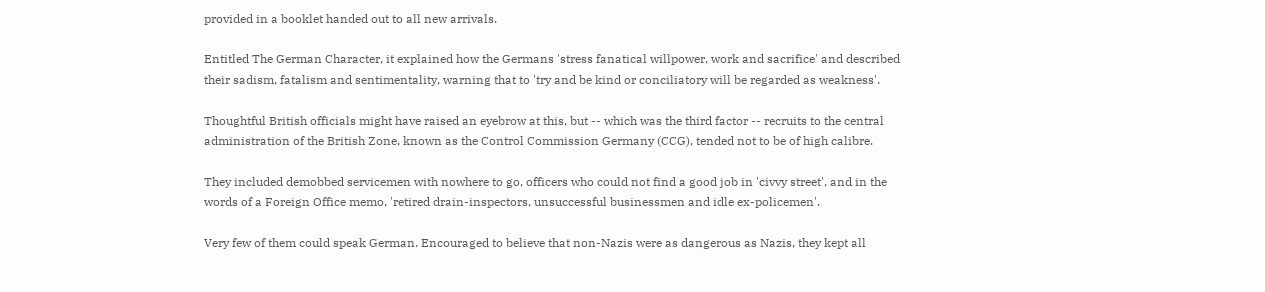provided in a booklet handed out to all new arrivals.

Entitled The German Character, it explained how the Germans 'stress fanatical willpower, work and sacrifice' and described their sadism, fatalism and sentimentality, warning that to 'try and be kind or conciliatory will be regarded as weakness'.

Thoughtful British officials might have raised an eyebrow at this, but -- which was the third factor -- recruits to the central administration of the British Zone, known as the Control Commission Germany (CCG), tended not to be of high calibre.

They included demobbed servicemen with nowhere to go, officers who could not find a good job in 'civvy street', and in the words of a Foreign Office memo, 'retired drain-inspectors, unsuccessful businessmen and idle ex-policemen'.

Very few of them could speak German. Encouraged to believe that non-Nazis were as dangerous as Nazis, they kept all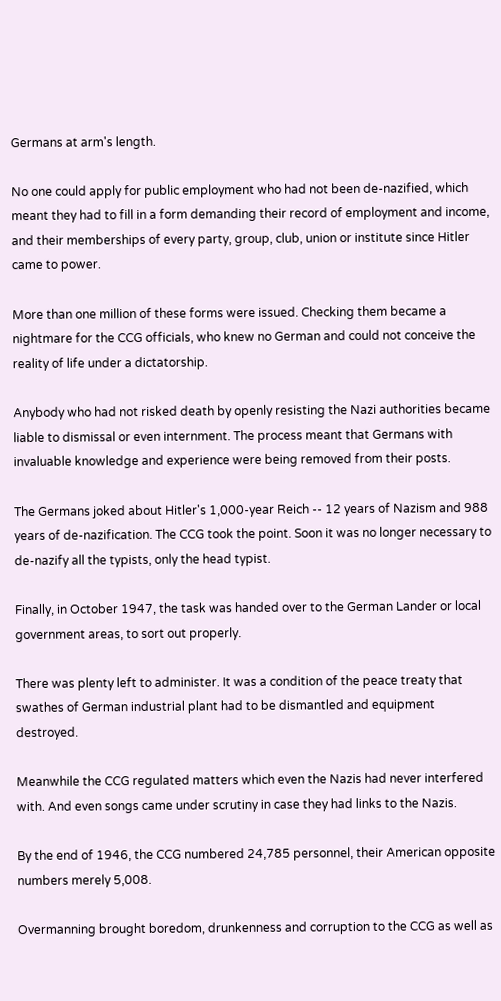Germans at arm's length.

No one could apply for public employment who had not been de-nazified, which meant they had to fill in a form demanding their record of employment and income, and their memberships of every party, group, club, union or institute since Hitler came to power.

More than one million of these forms were issued. Checking them became a nightmare for the CCG officials, who knew no German and could not conceive the reality of life under a dictatorship.

Anybody who had not risked death by openly resisting the Nazi authorities became liable to dismissal or even internment. The process meant that Germans with invaluable knowledge and experience were being removed from their posts.

The Germans joked about Hitler's 1,000-year Reich -- 12 years of Nazism and 988 years of de-nazification. The CCG took the point. Soon it was no longer necessary to de-nazify all the typists, only the head typist.

Finally, in October 1947, the task was handed over to the German Lander or local government areas, to sort out properly.

There was plenty left to administer. It was a condition of the peace treaty that swathes of German industrial plant had to be dismantled and equipment destroyed.

Meanwhile the CCG regulated matters which even the Nazis had never interfered with. And even songs came under scrutiny in case they had links to the Nazis.

By the end of 1946, the CCG numbered 24,785 personnel, their American opposite numbers merely 5,008.

Overmanning brought boredom, drunkenness and corruption to the CCG as well as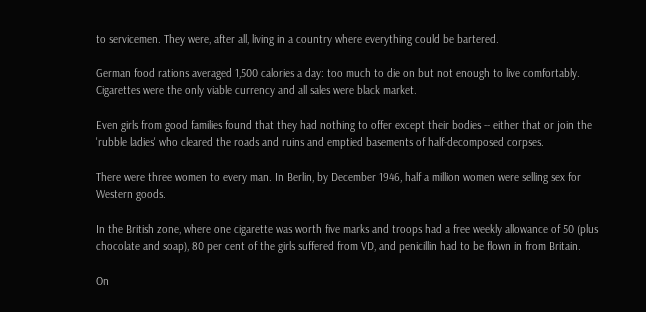to servicemen. They were, after all, living in a country where everything could be bartered.

German food rations averaged 1,500 calories a day: too much to die on but not enough to live comfortably. Cigarettes were the only viable currency and all sales were black market.

Even girls from good families found that they had nothing to offer except their bodies -- either that or join the 'rubble ladies' who cleared the roads and ruins and emptied basements of half-decomposed corpses.

There were three women to every man. In Berlin, by December 1946, half a million women were selling sex for Western goods.

In the British zone, where one cigarette was worth five marks and troops had a free weekly allowance of 50 (plus chocolate and soap), 80 per cent of the girls suffered from VD, and penicillin had to be flown in from Britain.

On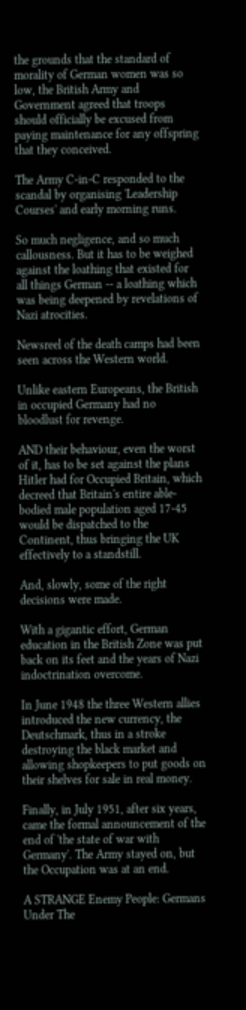the grounds that the standard of morality of German women was so low, the British Army and Government agreed that troops should officially be excused from paying maintenance for any offspring that they conceived.

The Army C-in-C responded to the scandal by organising 'Leadership Courses' and early morning runs.

So much negligence, and so much callousness. But it has to be weighed against the loathing that existed for all things German -- a loathing which was being deepened by revelations of Nazi atrocities.

Newsreel of the death camps had been seen across the Western world.

Unlike eastern Europeans, the British in occupied Germany had no bloodlust for revenge.

AND their behaviour, even the worst of it, has to be set against the plans Hitler had for Occupied Britain, which decreed that Britain's entire able-bodied male population aged 17-45 would be dispatched to the Continent, thus bringing the UK effectively to a standstill.

And, slowly, some of the right decisions were made.

With a gigantic effort, German education in the British Zone was put back on its feet and the years of Nazi indoctrination overcome.

In June 1948 the three Western allies introduced the new currency, the Deutschmark, thus in a stroke destroying the black market and allowing shopkeepers to put goods on their shelves for sale in real money.

Finally, in July 1951, after six years, came the formal announcement of the end of 'the state of war with Germany'. The Army stayed on, but the Occupation was at an end.

A STRANGE Enemy People: Germans Under The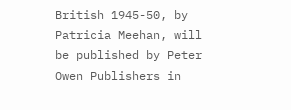British 1945-50, by Patricia Meehan, will be published by Peter Owen Publishers in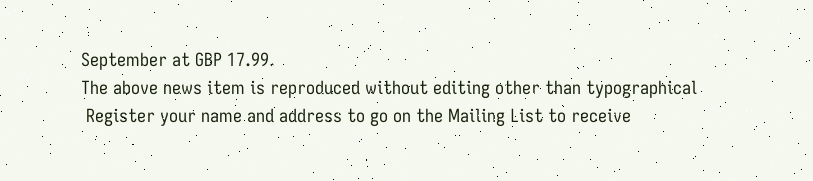September at GBP 17.99.
The above news item is reproduced without editing other than typographical
 Register your name and address to go on the Mailing List to receive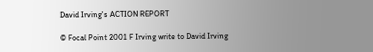David Irving's ACTION REPORT

© Focal Point 2001 F Irving write to David Irving